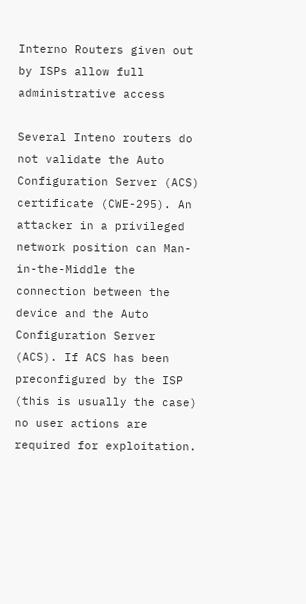Interno Routers given out by ISPs allow full administrative access

Several Inteno routers do not validate the Auto Configuration Server (ACS) certificate (CWE-295). An attacker in a privileged network position can Man-in-the-Middle the connection between the device and the Auto Configuration Server (ACS). If ACS has been preconfigured by the ISP (this is usually the case) no user actions are required for exploitation.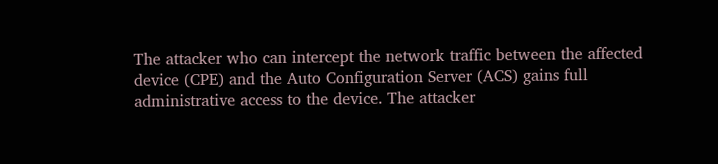The attacker who can intercept the network traffic between the affected
device (CPE) and the Auto Configuration Server (ACS) gains full
administrative access to the device. The attacker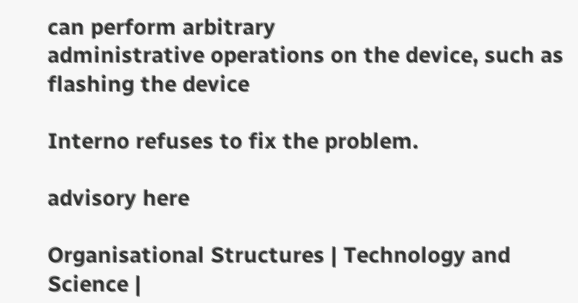can perform arbitrary
administrative operations on the device, such as flashing the device

Interno refuses to fix the problem.

advisory here

Organisational Structures | Technology and Science |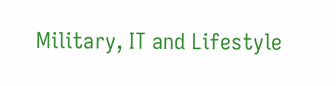Military, IT and Lifestyle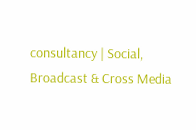consultancy | Social, Broadcast & Cross Media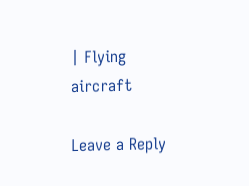| Flying aircraft

Leave a Reply